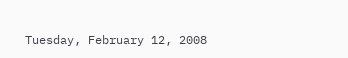Tuesday, February 12, 2008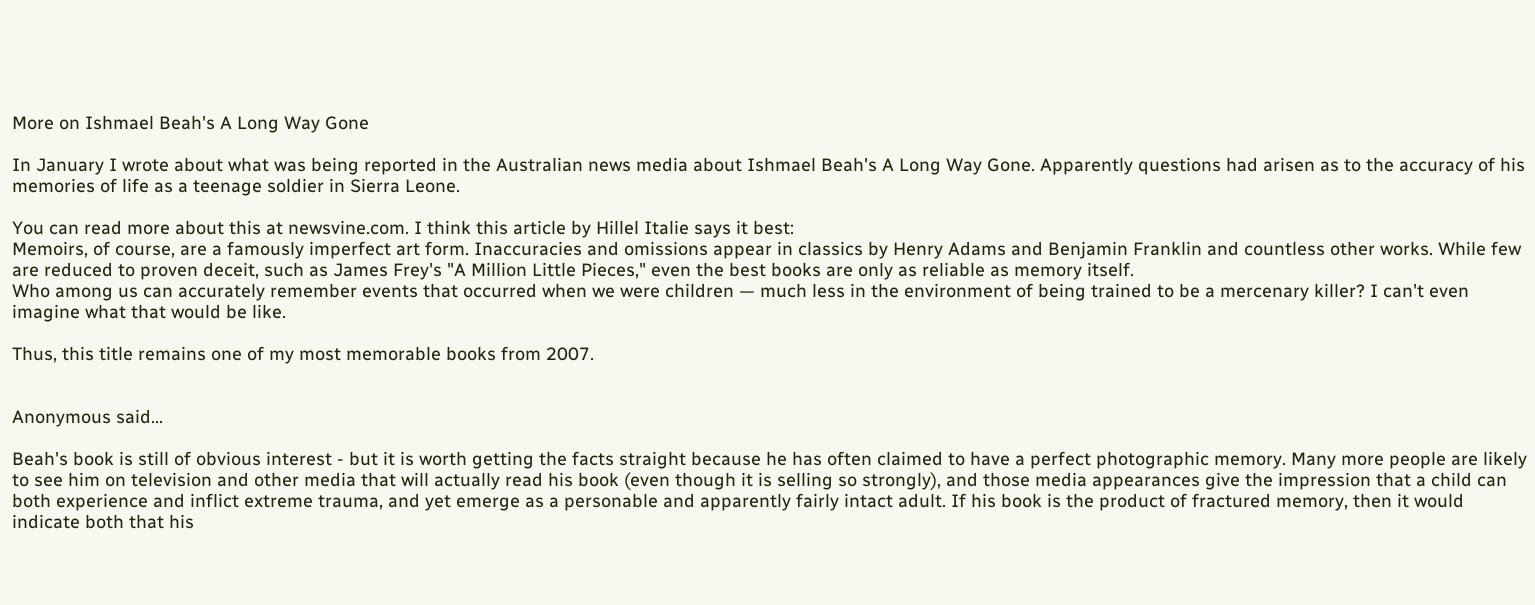More on Ishmael Beah's A Long Way Gone

In January I wrote about what was being reported in the Australian news media about Ishmael Beah's A Long Way Gone. Apparently questions had arisen as to the accuracy of his memories of life as a teenage soldier in Sierra Leone.

You can read more about this at newsvine.com. I think this article by Hillel Italie says it best:
Memoirs, of course, are a famously imperfect art form. Inaccuracies and omissions appear in classics by Henry Adams and Benjamin Franklin and countless other works. While few are reduced to proven deceit, such as James Frey's "A Million Little Pieces," even the best books are only as reliable as memory itself.
Who among us can accurately remember events that occurred when we were children — much less in the environment of being trained to be a mercenary killer? I can't even imagine what that would be like.

Thus, this title remains one of my most memorable books from 2007.


Anonymous said...

Beah's book is still of obvious interest - but it is worth getting the facts straight because he has often claimed to have a perfect photographic memory. Many more people are likely to see him on television and other media that will actually read his book (even though it is selling so strongly), and those media appearances give the impression that a child can both experience and inflict extreme trauma, and yet emerge as a personable and apparently fairly intact adult. If his book is the product of fractured memory, then it would indicate both that his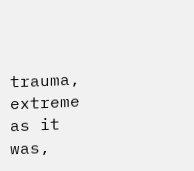trauma, extreme as it was,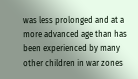was less prolonged and at a more advanced age than has been experienced by many other children in war zones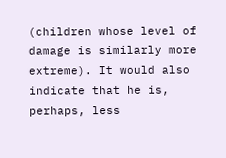(children whose level of damage is similarly more extreme). It would also indicate that he is, perhaps, less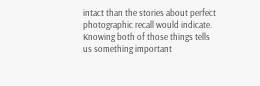intact than the stories about perfect photographic recall would indicate. Knowing both of those things tells us something important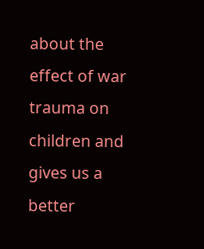about the effect of war trauma on children and gives us a better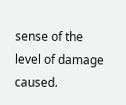sense of the level of damage caused.